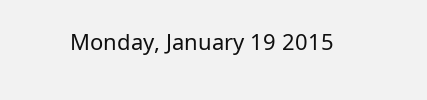Monday, January 19 2015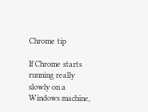Chrome tip

If Chrome starts running really slowly on a Windows machine,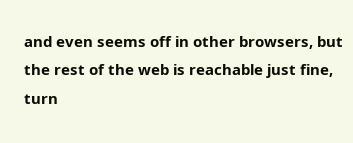and even seems off in other browsers, but the rest of the web is reachable just fine, turn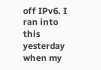off IPv6. I ran into this yesterday when my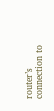router’s connection to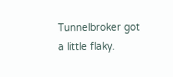Tunnelbroker got a little flaky.